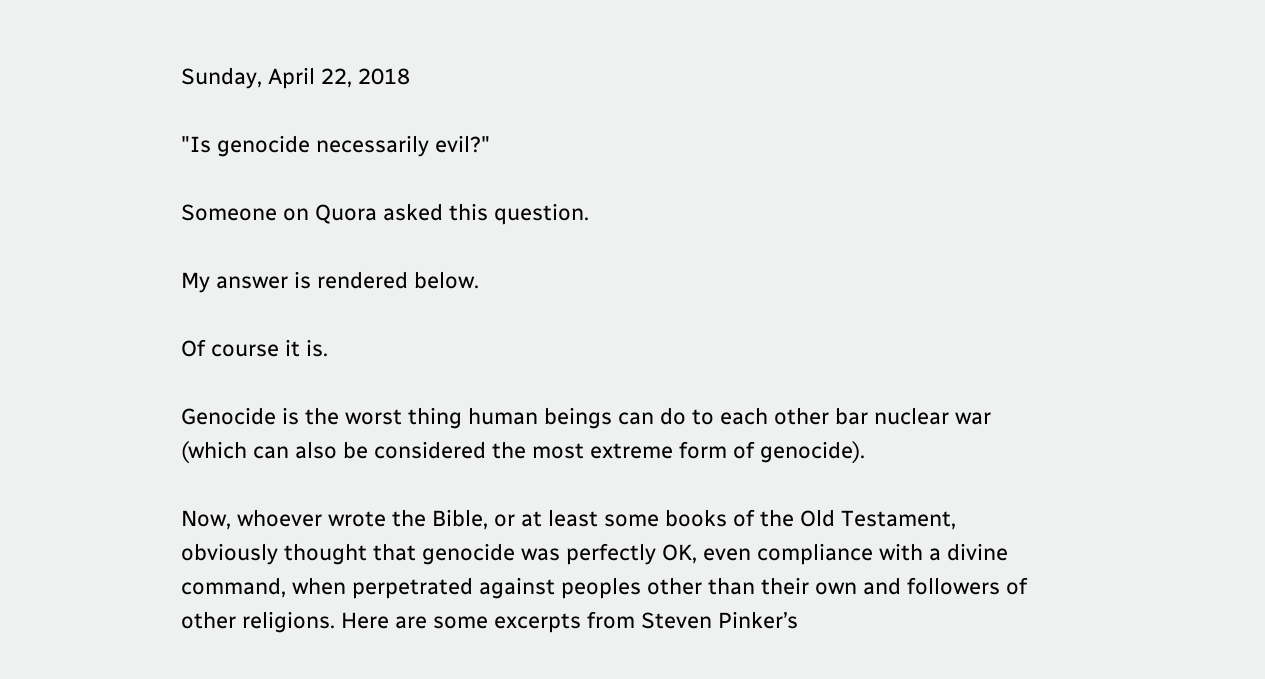Sunday, April 22, 2018

"Is genocide necessarily evil?"

Someone on Quora asked this question.

My answer is rendered below.

Of course it is.

Genocide is the worst thing human beings can do to each other bar nuclear war (which can also be considered the most extreme form of genocide).

Now, whoever wrote the Bible, or at least some books of the Old Testament, obviously thought that genocide was perfectly OK, even compliance with a divine command, when perpetrated against peoples other than their own and followers of other religions. Here are some excerpts from Steven Pinker’s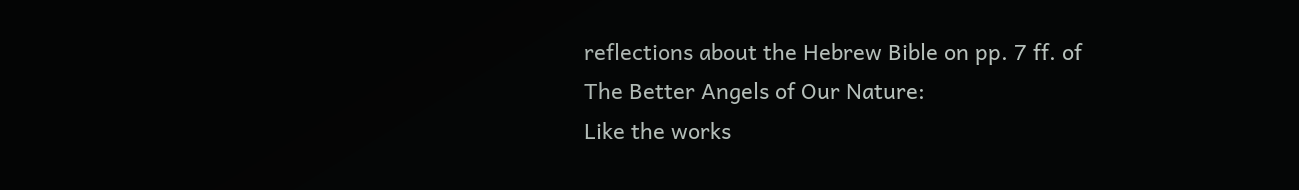reflections about the Hebrew Bible on pp. 7 ff. of The Better Angels of Our Nature:
Like the works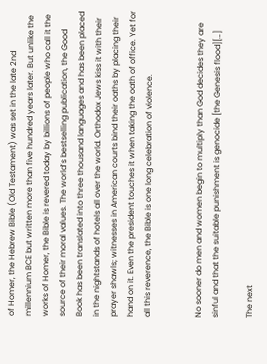of Homer, the Hebrew Bible (Old Testament) was set in the late 2nd millennium BCE but written more than five hundred years later. But unlike the works of Homer, the Bible is revered today by billions of people who call it the source of their moral values. The world’s bestselling publication, the Good Book has been translated into three thousand languages and has been placed in the nightstands of hotels all over the world. Orthodox Jews kiss it with their prayer shawls; witnesses in American courts bind their oaths by placing their hand on it. Even the president touches it when taking the oath of office. Yet for all this reverence, the Bible is one long celebration of violence.


No sooner do men and women begin to multiply than God decides they are sinful and that the suitable punishment is genocide [the Genesis flood][…]

The next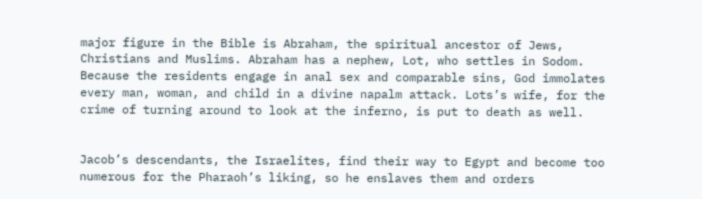major figure in the Bible is Abraham, the spiritual ancestor of Jews, Christians and Muslims. Abraham has a nephew, Lot, who settles in Sodom. Because the residents engage in anal sex and comparable sins, God immolates every man, woman, and child in a divine napalm attack. Lots’s wife, for the crime of turning around to look at the inferno, is put to death as well.


Jacob’s descendants, the Israelites, find their way to Egypt and become too numerous for the Pharaoh’s liking, so he enslaves them and orders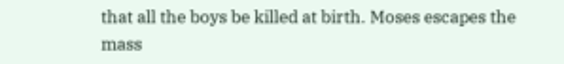that all the boys be killed at birth. Moses escapes the mass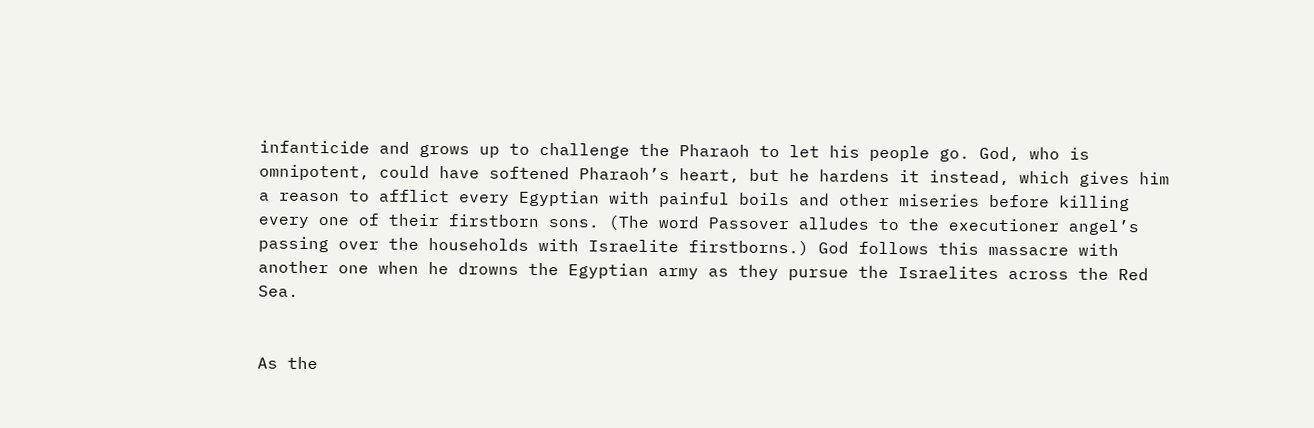infanticide and grows up to challenge the Pharaoh to let his people go. God, who is omnipotent, could have softened Pharaoh’s heart, but he hardens it instead, which gives him a reason to afflict every Egyptian with painful boils and other miseries before killing every one of their firstborn sons. (The word Passover alludes to the executioner angel’s passing over the households with Israelite firstborns.) God follows this massacre with another one when he drowns the Egyptian army as they pursue the Israelites across the Red Sea.


As the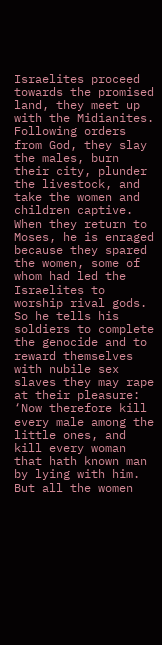Israelites proceed towards the promised land, they meet up with the Midianites. Following orders from God, they slay the males, burn their city, plunder the livestock, and take the women and children captive. When they return to Moses, he is enraged because they spared the women, some of whom had led the Israelites to worship rival gods. So he tells his soldiers to complete the genocide and to reward themselves with nubile sex slaves they may rape at their pleasure: ‘Now therefore kill every male among the little ones, and kill every woman that hath known man by lying with him. But all the women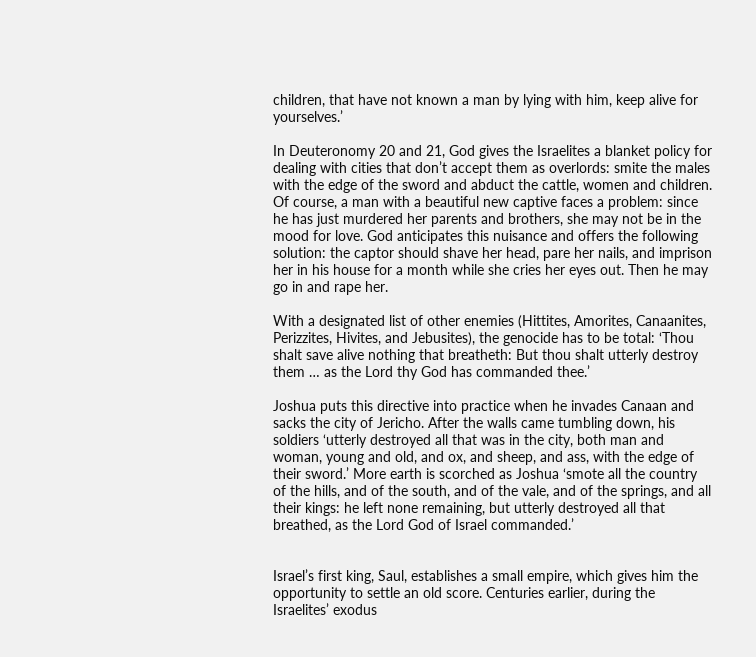children, that have not known a man by lying with him, keep alive for yourselves.’

In Deuteronomy 20 and 21, God gives the Israelites a blanket policy for dealing with cities that don’t accept them as overlords: smite the males with the edge of the sword and abduct the cattle, women and children. Of course, a man with a beautiful new captive faces a problem: since he has just murdered her parents and brothers, she may not be in the mood for love. God anticipates this nuisance and offers the following solution: the captor should shave her head, pare her nails, and imprison her in his house for a month while she cries her eyes out. Then he may go in and rape her.

With a designated list of other enemies (Hittites, Amorites, Canaanites, Perizzites, Hivites, and Jebusites), the genocide has to be total: ‘Thou shalt save alive nothing that breatheth: But thou shalt utterly destroy them … as the Lord thy God has commanded thee.’

Joshua puts this directive into practice when he invades Canaan and sacks the city of Jericho. After the walls came tumbling down, his soldiers ‘utterly destroyed all that was in the city, both man and woman, young and old, and ox, and sheep, and ass, with the edge of their sword.’ More earth is scorched as Joshua ‘smote all the country of the hills, and of the south, and of the vale, and of the springs, and all their kings: he left none remaining, but utterly destroyed all that breathed, as the Lord God of Israel commanded.’


Israel’s first king, Saul, establishes a small empire, which gives him the opportunity to settle an old score. Centuries earlier, during the Israelites’ exodus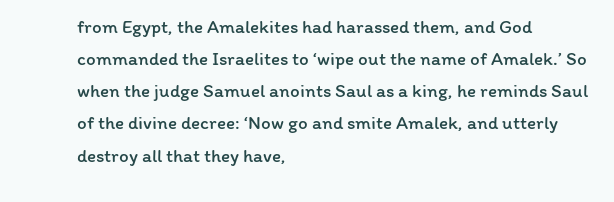from Egypt, the Amalekites had harassed them, and God commanded the Israelites to ‘wipe out the name of Amalek.’ So when the judge Samuel anoints Saul as a king, he reminds Saul of the divine decree: ‘Now go and smite Amalek, and utterly destroy all that they have,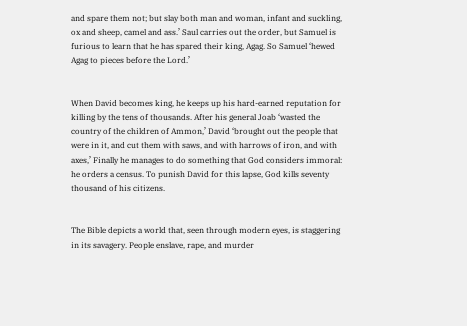and spare them not; but slay both man and woman, infant and suckling, ox and sheep, camel and ass.’ Saul carries out the order, but Samuel is furious to learn that he has spared their king, Agag. So Samuel ‘hewed Agag to pieces before the Lord.’


When David becomes king, he keeps up his hard-earned reputation for killing by the tens of thousands. After his general Joab ‘wasted the country of the children of Ammon,’ David ‘brought out the people that were in it, and cut them with saws, and with harrows of iron, and with axes,’ Finally he manages to do something that God considers immoral: he orders a census. To punish David for this lapse, God kills seventy thousand of his citizens.


The Bible depicts a world that, seen through modern eyes, is staggering in its savagery. People enslave, rape, and murder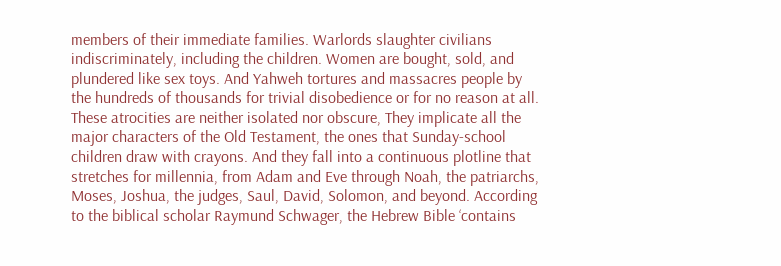members of their immediate families. Warlords slaughter civilians indiscriminately, including the children. Women are bought, sold, and plundered like sex toys. And Yahweh tortures and massacres people by the hundreds of thousands for trivial disobedience or for no reason at all. These atrocities are neither isolated nor obscure, They implicate all the major characters of the Old Testament, the ones that Sunday-school children draw with crayons. And they fall into a continuous plotline that stretches for millennia, from Adam and Eve through Noah, the patriarchs, Moses, Joshua, the judges, Saul, David, Solomon, and beyond. According to the biblical scholar Raymund Schwager, the Hebrew Bible ‘contains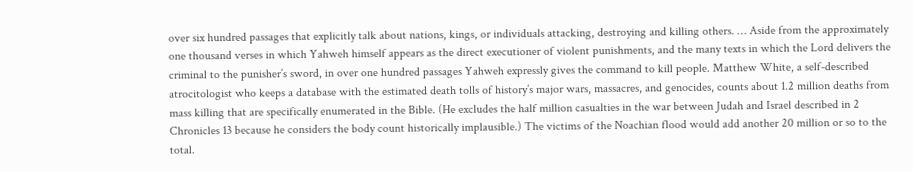over six hundred passages that explicitly talk about nations, kings, or individuals attacking, destroying and killing others. … Aside from the approximately one thousand verses in which Yahweh himself appears as the direct executioner of violent punishments, and the many texts in which the Lord delivers the criminal to the punisher’s sword, in over one hundred passages Yahweh expressly gives the command to kill people. Matthew White, a self-described atrocitologist who keeps a database with the estimated death tolls of history’s major wars, massacres, and genocides, counts about 1.2 million deaths from mass killing that are specifically enumerated in the Bible. (He excludes the half million casualties in the war between Judah and Israel described in 2 Chronicles 13 because he considers the body count historically implausible.) The victims of the Noachian flood would add another 20 million or so to the total.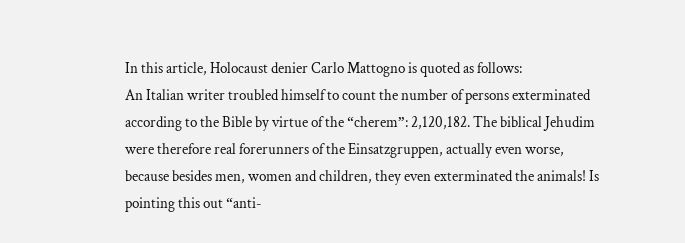In this article, Holocaust denier Carlo Mattogno is quoted as follows:
An Italian writer troubled himself to count the number of persons exterminated according to the Bible by virtue of the “cherem”: 2,120,182. The biblical Jehudim were therefore real forerunners of the Einsatzgruppen, actually even worse, because besides men, women and children, they even exterminated the animals! Is pointing this out “anti-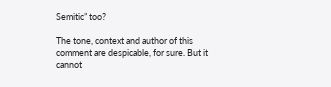Semitic” too?

The tone, context and author of this comment are despicable, for sure. But it cannot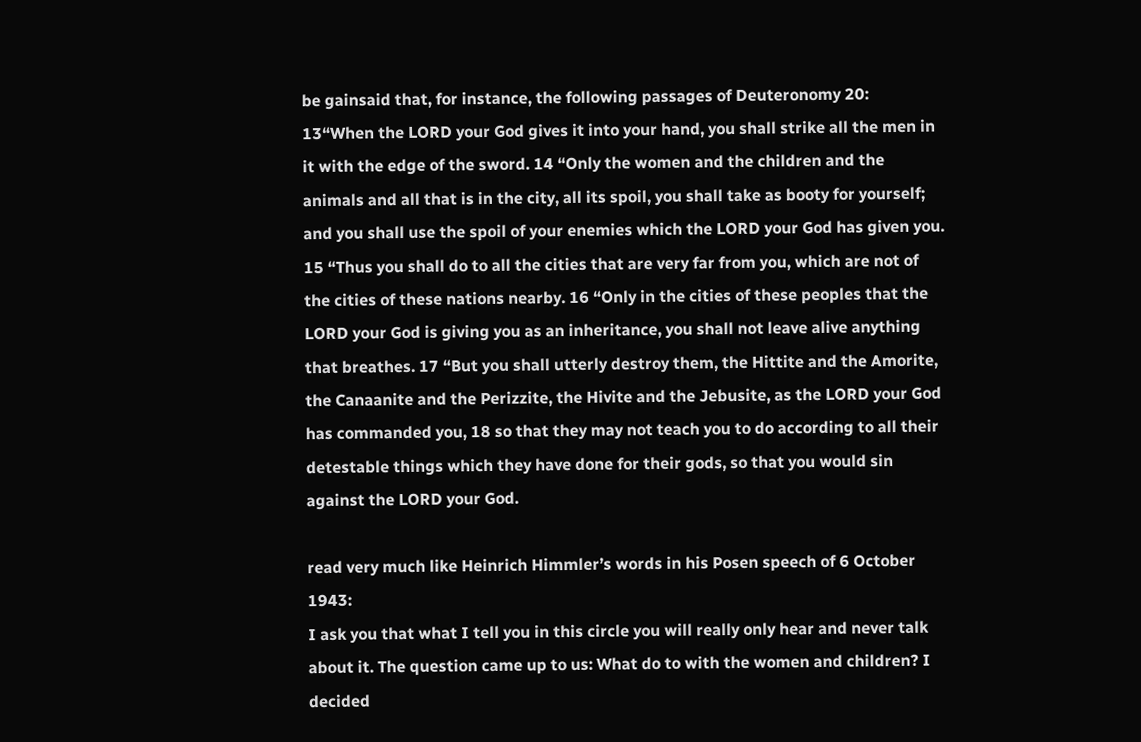be gainsaid that, for instance, the following passages of Deuteronomy 20:
13“When the LORD your God gives it into your hand, you shall strike all the men in it with the edge of the sword. 14 “Only the women and the children and the animals and all that is in the city, all its spoil, you shall take as booty for yourself; and you shall use the spoil of your enemies which the LORD your God has given you. 15 “Thus you shall do to all the cities that are very far from you, which are not of the cities of these nations nearby. 16 “Only in the cities of these peoples that the LORD your God is giving you as an inheritance, you shall not leave alive anything that breathes. 17 “But you shall utterly destroy them, the Hittite and the Amorite, the Canaanite and the Perizzite, the Hivite and the Jebusite, as the LORD your God has commanded you, 18 so that they may not teach you to do according to all their detestable things which they have done for their gods, so that you would sin against the LORD your God.

read very much like Heinrich Himmler’s words in his Posen speech of 6 October 1943:
I ask you that what I tell you in this circle you will really only hear and never talk about it. The question came up to us: What do to with the women and children? I decided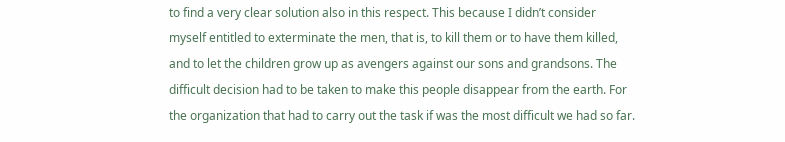to find a very clear solution also in this respect. This because I didn’t consider myself entitled to exterminate the men, that is, to kill them or to have them killed, and to let the children grow up as avengers against our sons and grandsons. The difficult decision had to be taken to make this people disappear from the earth. For the organization that had to carry out the task if was the most difficult we had so far.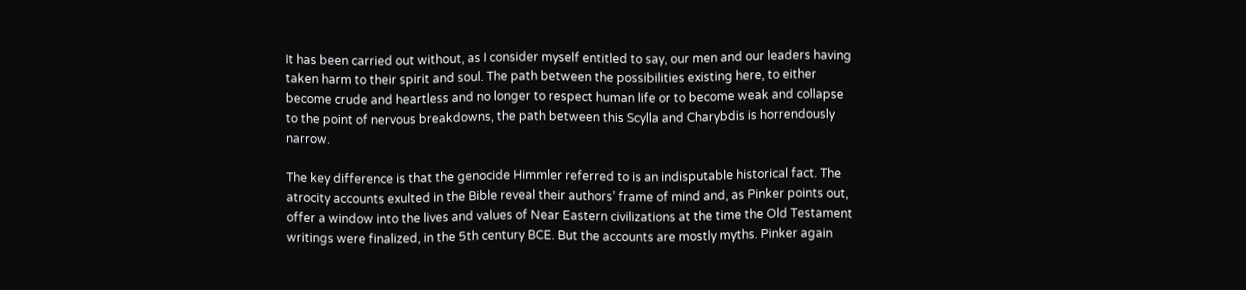It has been carried out without, as I consider myself entitled to say, our men and our leaders having taken harm to their spirit and soul. The path between the possibilities existing here, to either become crude and heartless and no longer to respect human life or to become weak and collapse to the point of nervous breakdowns, the path between this Scylla and Charybdis is horrendously narrow.

The key difference is that the genocide Himmler referred to is an indisputable historical fact. The atrocity accounts exulted in the Bible reveal their authors’ frame of mind and, as Pinker points out, offer a window into the lives and values of Near Eastern civilizations at the time the Old Testament writings were finalized, in the 5th century BCE. But the accounts are mostly myths. Pinker again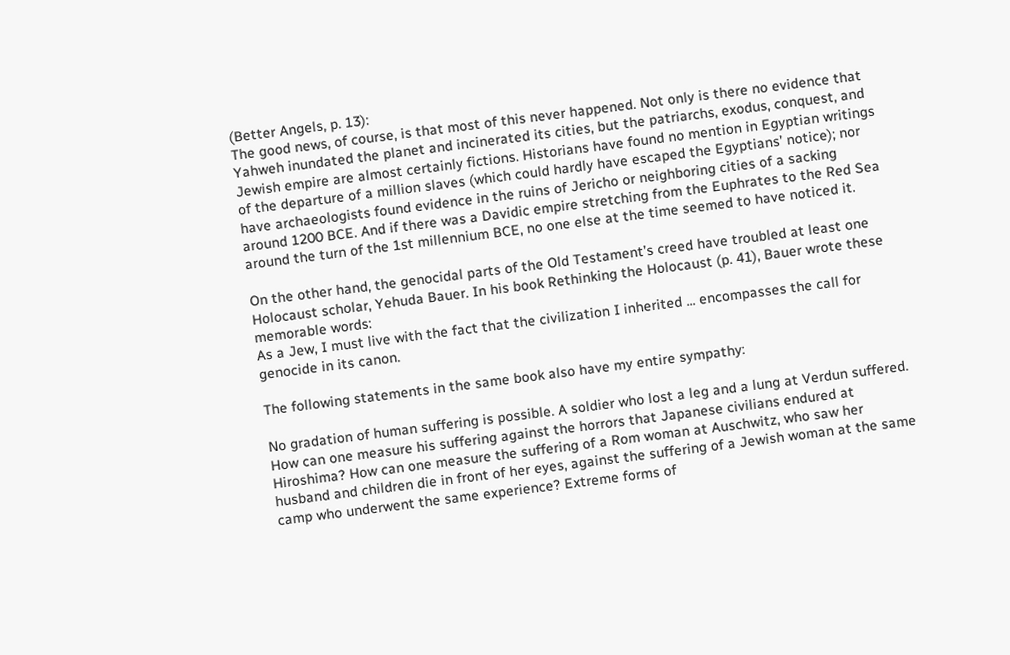(Better Angels, p. 13):
The good news, of course, is that most of this never happened. Not only is there no evidence that Yahweh inundated the planet and incinerated its cities, but the patriarchs, exodus, conquest, and Jewish empire are almost certainly fictions. Historians have found no mention in Egyptian writings of the departure of a million slaves (which could hardly have escaped the Egyptians’ notice); nor have archaeologists found evidence in the ruins of Jericho or neighboring cities of a sacking around 1200 BCE. And if there was a Davidic empire stretching from the Euphrates to the Red Sea around the turn of the 1st millennium BCE, no one else at the time seemed to have noticed it.

On the other hand, the genocidal parts of the Old Testament’s creed have troubled at least one Holocaust scholar, Yehuda Bauer. In his book Rethinking the Holocaust (p. 41), Bauer wrote these memorable words:
As a Jew, I must live with the fact that the civilization I inherited ... encompasses the call for genocide in its canon.

The following statements in the same book also have my entire sympathy:

No gradation of human suffering is possible. A soldier who lost a leg and a lung at Verdun suffered. How can one measure his suffering against the horrors that Japanese civilians endured at Hiroshima? How can one measure the suffering of a Rom woman at Auschwitz, who saw her husband and children die in front of her eyes, against the suffering of a Jewish woman at the same camp who underwent the same experience? Extreme forms of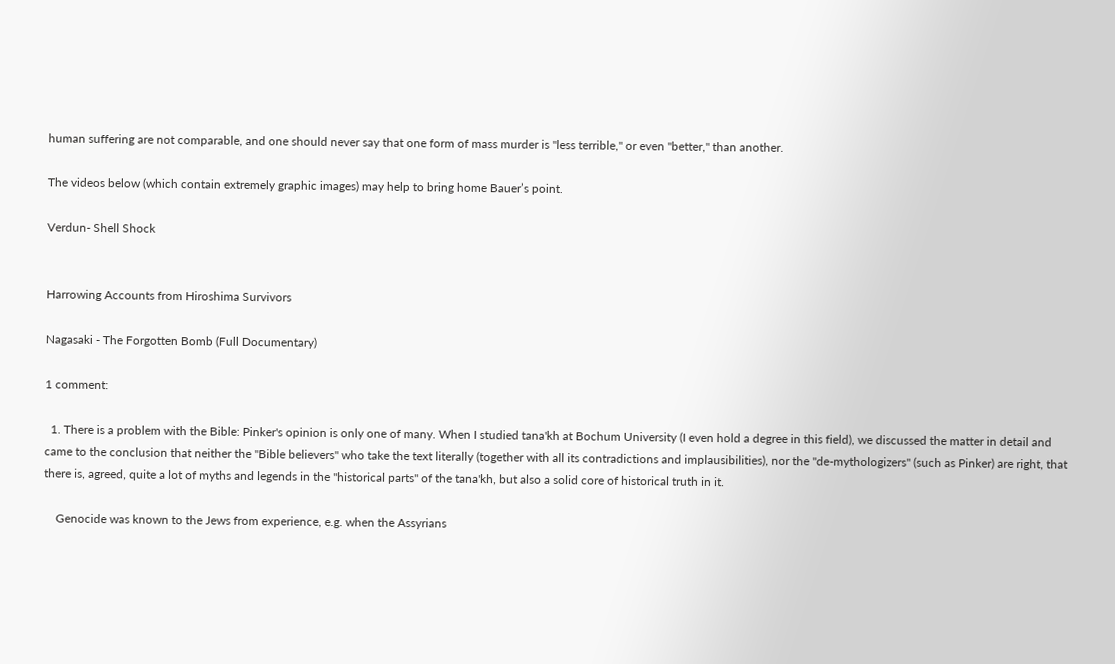human suffering are not comparable, and one should never say that one form of mass murder is "less terrible," or even "better," than another.

The videos below (which contain extremely graphic images) may help to bring home Bauer’s point.

Verdun- Shell Shock


Harrowing Accounts from Hiroshima Survivors

Nagasaki - The Forgotten Bomb (Full Documentary)

1 comment:

  1. There is a problem with the Bible: Pinker's opinion is only one of many. When I studied tana'kh at Bochum University (I even hold a degree in this field), we discussed the matter in detail and came to the conclusion that neither the "Bible believers" who take the text literally (together with all its contradictions and implausibilities), nor the "de-mythologizers" (such as Pinker) are right, that there is, agreed, quite a lot of myths and legends in the "historical parts" of the tana'kh, but also a solid core of historical truth in it.

    Genocide was known to the Jews from experience, e.g. when the Assyrians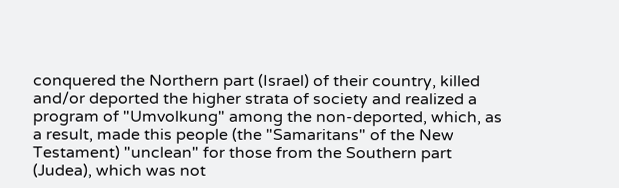conquered the Northern part (Israel) of their country, killed and/or deported the higher strata of society and realized a program of "Umvolkung" among the non-deported, which, as a result, made this people (the "Samaritans" of the New Testament) "unclean" for those from the Southern part (Judea), which was not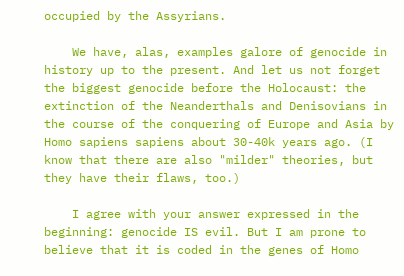occupied by the Assyrians.

    We have, alas, examples galore of genocide in history up to the present. And let us not forget the biggest genocide before the Holocaust: the extinction of the Neanderthals and Denisovians in the course of the conquering of Europe and Asia by Homo sapiens sapiens about 30-40k years ago. (I know that there are also "milder" theories, but they have their flaws, too.)

    I agree with your answer expressed in the beginning: genocide IS evil. But I am prone to believe that it is coded in the genes of Homo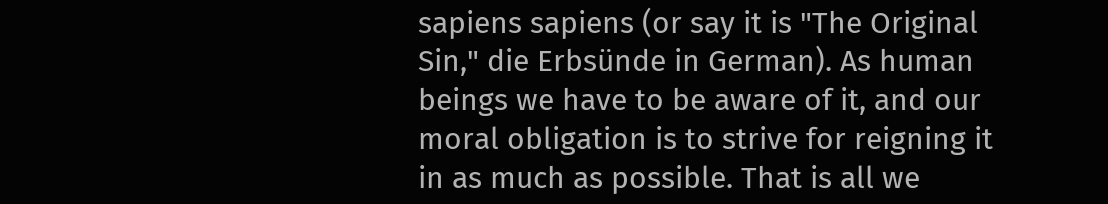sapiens sapiens (or say it is "The Original Sin," die Erbsünde in German). As human beings we have to be aware of it, and our moral obligation is to strive for reigning it in as much as possible. That is all we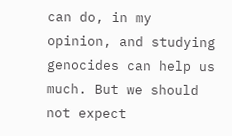can do, in my opinion, and studying genocides can help us much. But we should not expect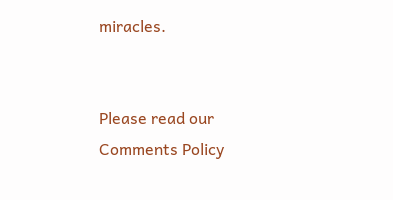miracles.


Please read our Comments Policy